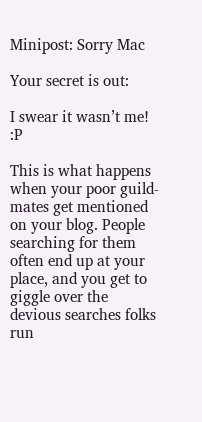Minipost: Sorry Mac

Your secret is out:

I swear it wasn’t me! :P

This is what happens when your poor guild-mates get mentioned on your blog. People searching for them often end up at your place, and you get to giggle over the devious searches folks run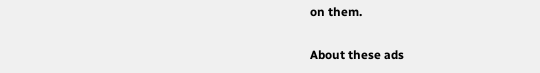on them.

About these ads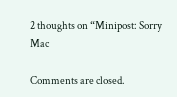2 thoughts on “Minipost: Sorry Mac

Comments are closed.